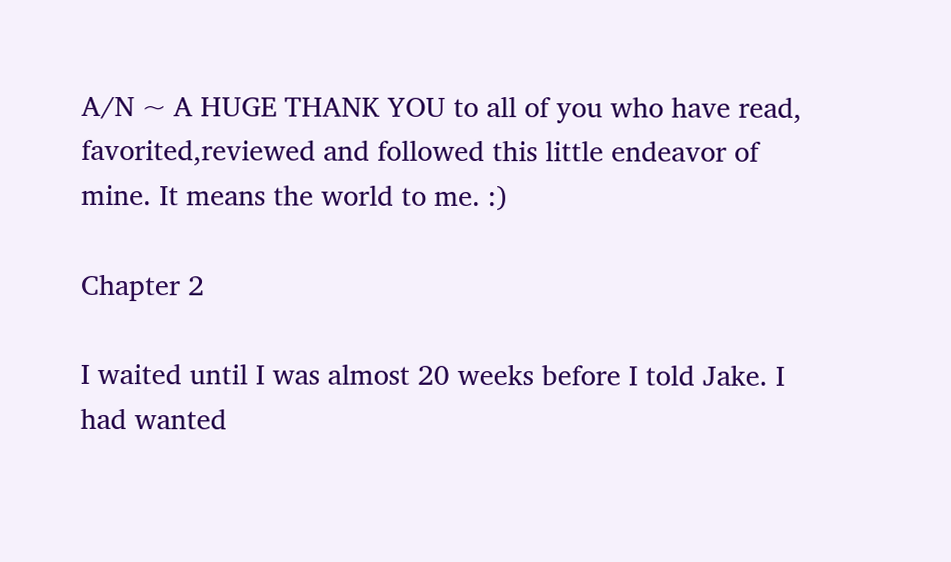A/N ~ A HUGE THANK YOU to all of you who have read, favorited,reviewed and followed this little endeavor of mine. It means the world to me. :)

Chapter 2

I waited until I was almost 20 weeks before I told Jake. I had wanted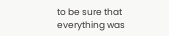to be sure that everything was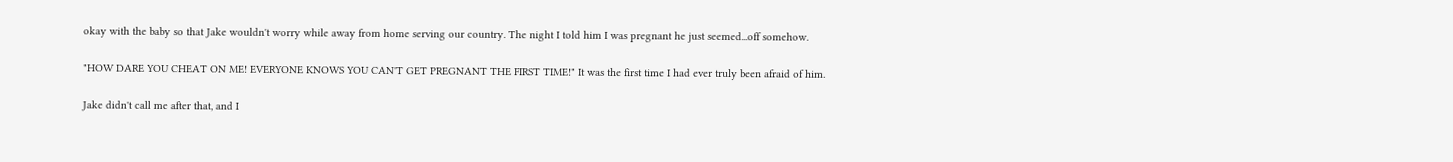okay with the baby so that Jake wouldn't worry while away from home serving our country. The night I told him I was pregnant he just seemed...off somehow.

"HOW DARE YOU CHEAT ON ME! EVERYONE KNOWS YOU CAN'T GET PREGNANT THE FIRST TIME!" It was the first time I had ever truly been afraid of him.

Jake didn't call me after that, and I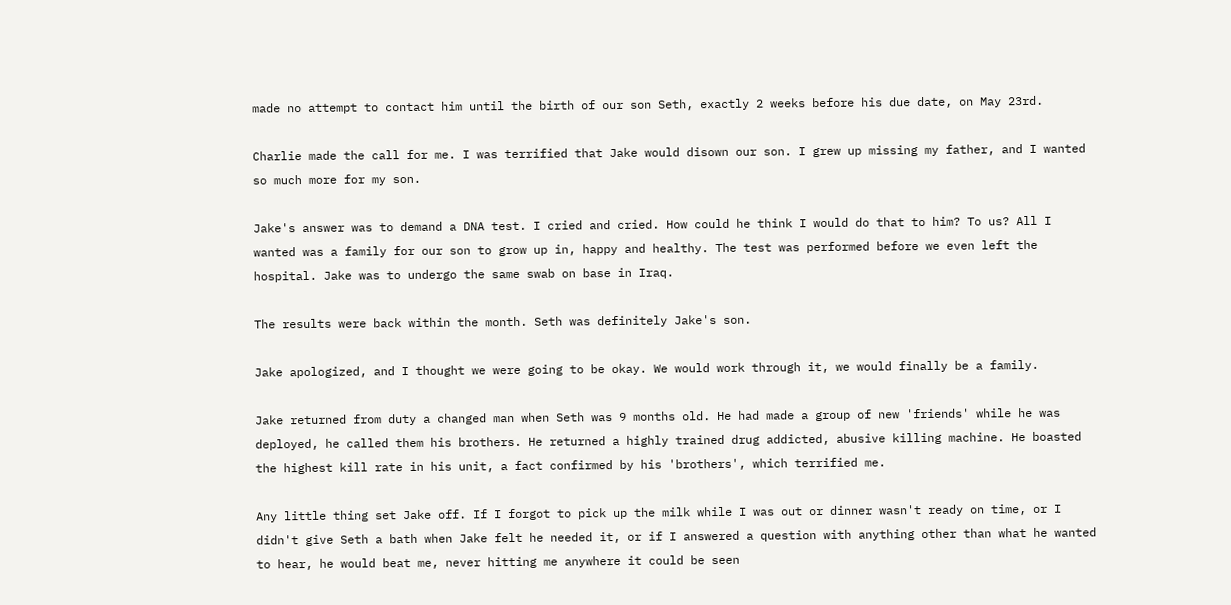made no attempt to contact him until the birth of our son Seth, exactly 2 weeks before his due date, on May 23rd.

Charlie made the call for me. I was terrified that Jake would disown our son. I grew up missing my father, and I wanted so much more for my son.

Jake's answer was to demand a DNA test. I cried and cried. How could he think I would do that to him? To us? All I wanted was a family for our son to grow up in, happy and healthy. The test was performed before we even left the hospital. Jake was to undergo the same swab on base in Iraq.

The results were back within the month. Seth was definitely Jake's son.

Jake apologized, and I thought we were going to be okay. We would work through it, we would finally be a family.

Jake returned from duty a changed man when Seth was 9 months old. He had made a group of new 'friends' while he was deployed, he called them his brothers. He returned a highly trained drug addicted, abusive killing machine. He boasted the highest kill rate in his unit, a fact confirmed by his 'brothers', which terrified me.

Any little thing set Jake off. If I forgot to pick up the milk while I was out or dinner wasn't ready on time, or I didn't give Seth a bath when Jake felt he needed it, or if I answered a question with anything other than what he wanted to hear, he would beat me, never hitting me anywhere it could be seen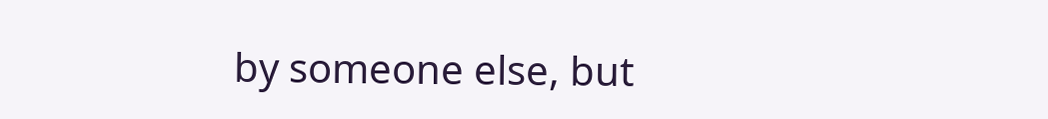by someone else, but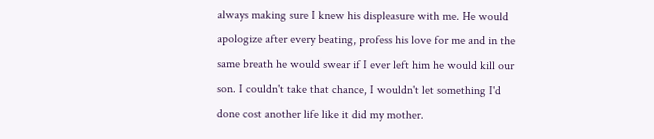always making sure I knew his displeasure with me. He would apologize after every beating, profess his love for me and in the same breath he would swear if I ever left him he would kill our son. I couldn't take that chance, I wouldn't let something I'd done cost another life like it did my mother.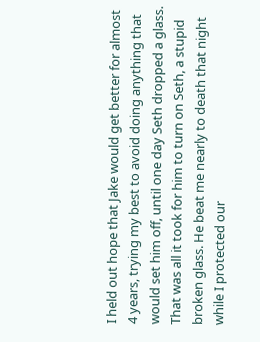I held out hope that Jake would get better for almost 4 years, trying my best to avoid doing anything that would set him off, until one day Seth dropped a glass. That was all it took for him to turn on Seth, a stupid broken glass. He beat me nearly to death that night while I protected our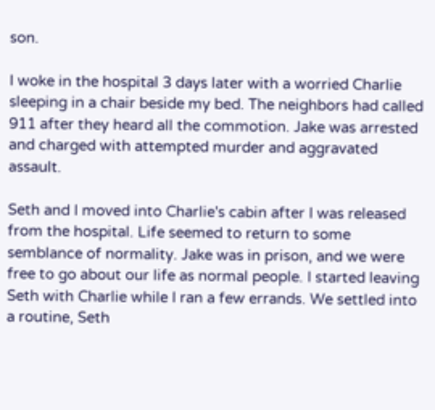son.

I woke in the hospital 3 days later with a worried Charlie sleeping in a chair beside my bed. The neighbors had called 911 after they heard all the commotion. Jake was arrested and charged with attempted murder and aggravated assault.

Seth and I moved into Charlie's cabin after I was released from the hospital. Life seemed to return to some semblance of normality. Jake was in prison, and we were free to go about our life as normal people. I started leaving Seth with Charlie while I ran a few errands. We settled into a routine, Seth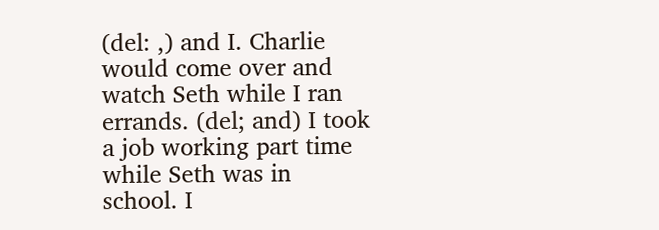(del: ,) and I. Charlie would come over and watch Seth while I ran errands. (del; and) I took a job working part time while Seth was in school. I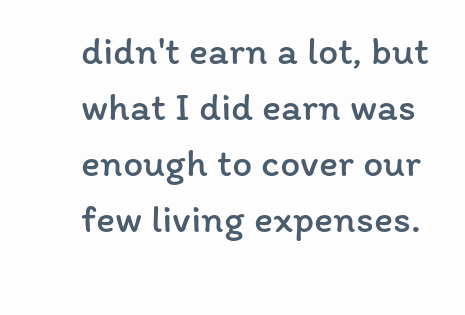didn't earn a lot, but what I did earn was enough to cover our few living expenses.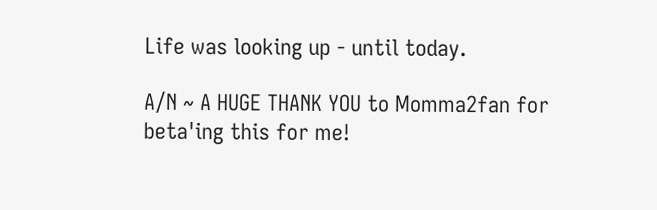Life was looking up - until today.

A/N ~ A HUGE THANK YOU to Momma2fan for beta'ing this for me!